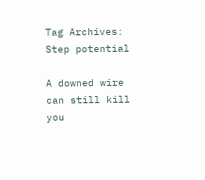Tag Archives: Step potential

A downed wire can still kill you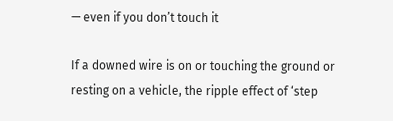— even if you don’t touch it

If a downed wire is on or touching the ground or resting on a vehicle, the ripple effect of ‘step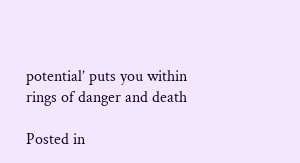potential’ puts you within rings of danger and death

Posted in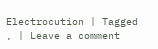Electrocution | Tagged , | Leave a comment